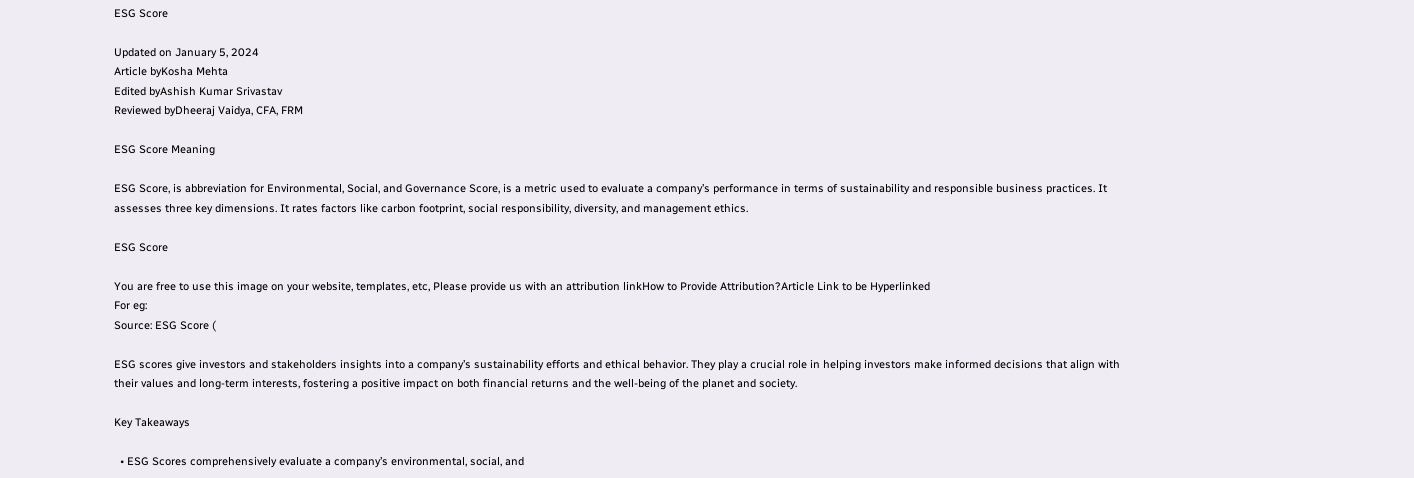ESG Score

Updated on January 5, 2024
Article byKosha Mehta
Edited byAshish Kumar Srivastav
Reviewed byDheeraj Vaidya, CFA, FRM

ESG Score Meaning

ESG Score, is abbreviation for Environmental, Social, and Governance Score, is a metric used to evaluate a company’s performance in terms of sustainability and responsible business practices. It assesses three key dimensions. It rates factors like carbon footprint, social responsibility, diversity, and management ethics.

ESG Score

You are free to use this image on your website, templates, etc, Please provide us with an attribution linkHow to Provide Attribution?Article Link to be Hyperlinked
For eg:
Source: ESG Score (

ESG scores give investors and stakeholders insights into a company’s sustainability efforts and ethical behavior. They play a crucial role in helping investors make informed decisions that align with their values and long-term interests, fostering a positive impact on both financial returns and the well-being of the planet and society.

Key Takeaways

  • ESG Scores comprehensively evaluate a company’s environmental, social, and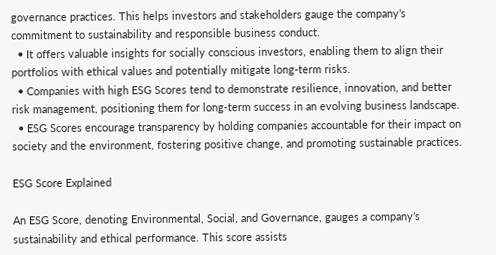governance practices. This helps investors and stakeholders gauge the company’s commitment to sustainability and responsible business conduct.
  • It offers valuable insights for socially conscious investors, enabling them to align their portfolios with ethical values and potentially mitigate long-term risks.
  • Companies with high ESG Scores tend to demonstrate resilience, innovation, and better risk management, positioning them for long-term success in an evolving business landscape.
  • ESG Scores encourage transparency by holding companies accountable for their impact on society and the environment, fostering positive change, and promoting sustainable practices.

ESG Score Explained

An ESG Score, denoting Environmental, Social, and Governance, gauges a company’s sustainability and ethical performance. This score assists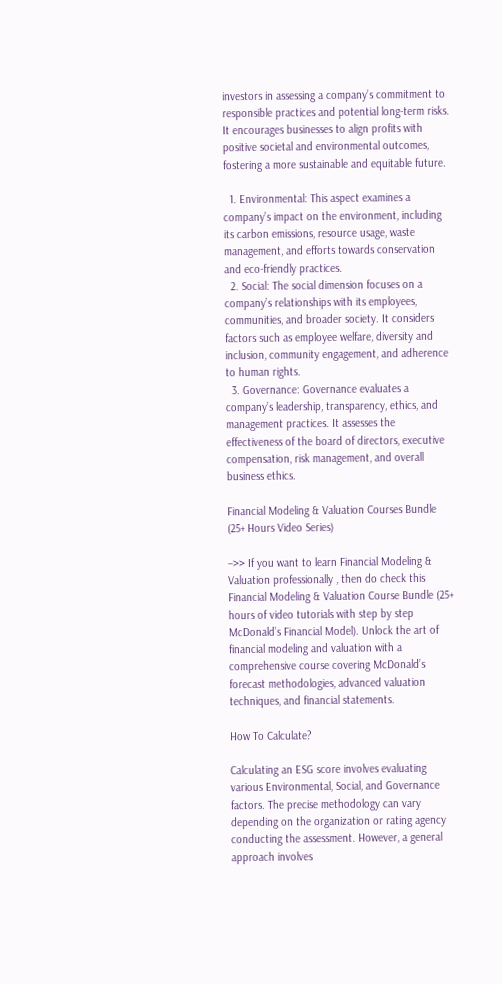investors in assessing a company’s commitment to responsible practices and potential long-term risks. It encourages businesses to align profits with positive societal and environmental outcomes, fostering a more sustainable and equitable future.

  1. Environmental: This aspect examines a company’s impact on the environment, including its carbon emissions, resource usage, waste management, and efforts towards conservation and eco-friendly practices.
  2. Social: The social dimension focuses on a company’s relationships with its employees, communities, and broader society. It considers factors such as employee welfare, diversity and inclusion, community engagement, and adherence to human rights.
  3. Governance: Governance evaluates a company’s leadership, transparency, ethics, and management practices. It assesses the effectiveness of the board of directors, executive compensation, risk management, and overall business ethics.

Financial Modeling & Valuation Courses Bundle (25+ Hours Video Series)

–>> If you want to learn Financial Modeling & Valuation professionally , then do check this Financial Modeling & Valuation Course Bundle (25+ hours of video tutorials with step by step McDonald’s Financial Model). Unlock the art of financial modeling and valuation with a comprehensive course covering McDonald’s forecast methodologies, advanced valuation techniques, and financial statements.

How To Calculate?

Calculating an ESG score involves evaluating various Environmental, Social, and Governance factors. The precise methodology can vary depending on the organization or rating agency conducting the assessment. However, a general approach involves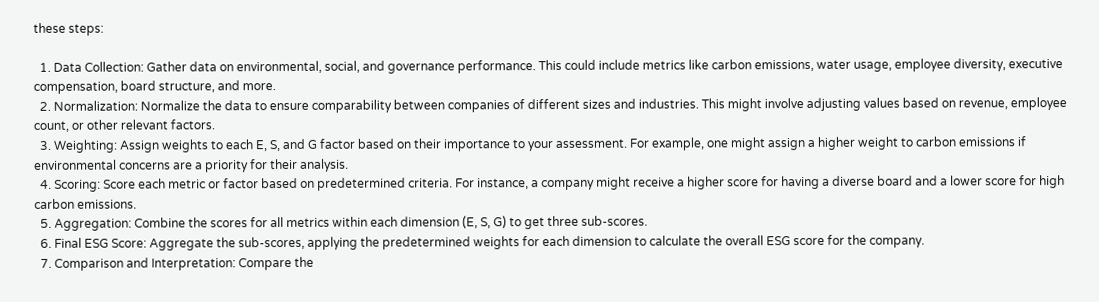these steps:

  1. Data Collection: Gather data on environmental, social, and governance performance. This could include metrics like carbon emissions, water usage, employee diversity, executive compensation, board structure, and more.
  2. Normalization: Normalize the data to ensure comparability between companies of different sizes and industries. This might involve adjusting values based on revenue, employee count, or other relevant factors.
  3. Weighting: Assign weights to each E, S, and G factor based on their importance to your assessment. For example, one might assign a higher weight to carbon emissions if environmental concerns are a priority for their analysis.
  4. Scoring: Score each metric or factor based on predetermined criteria. For instance, a company might receive a higher score for having a diverse board and a lower score for high carbon emissions.
  5. Aggregation: Combine the scores for all metrics within each dimension (E, S, G) to get three sub-scores.
  6. Final ESG Score: Aggregate the sub-scores, applying the predetermined weights for each dimension to calculate the overall ESG score for the company.
  7. Comparison and Interpretation: Compare the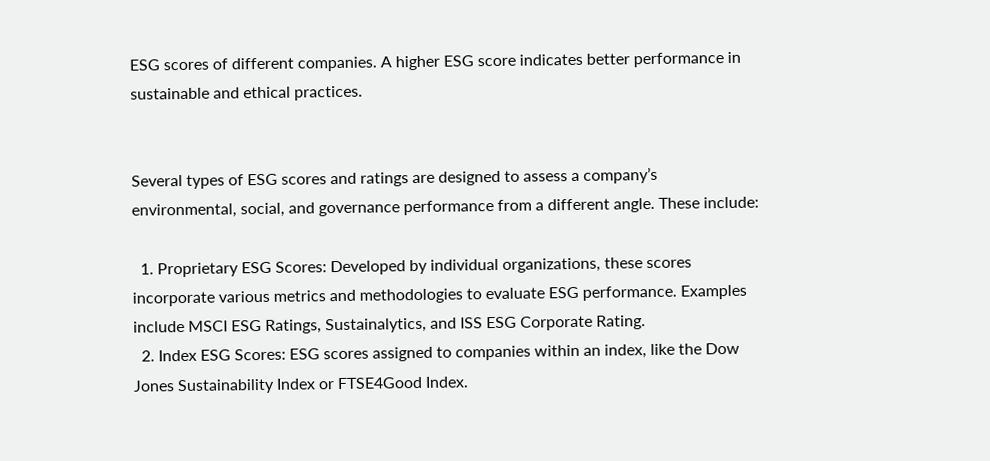ESG scores of different companies. A higher ESG score indicates better performance in sustainable and ethical practices.


Several types of ESG scores and ratings are designed to assess a company’s environmental, social, and governance performance from a different angle. These include:

  1. Proprietary ESG Scores: Developed by individual organizations, these scores incorporate various metrics and methodologies to evaluate ESG performance. Examples include MSCI ESG Ratings, Sustainalytics, and ISS ESG Corporate Rating.
  2. Index ESG Scores: ESG scores assigned to companies within an index, like the Dow Jones Sustainability Index or FTSE4Good Index.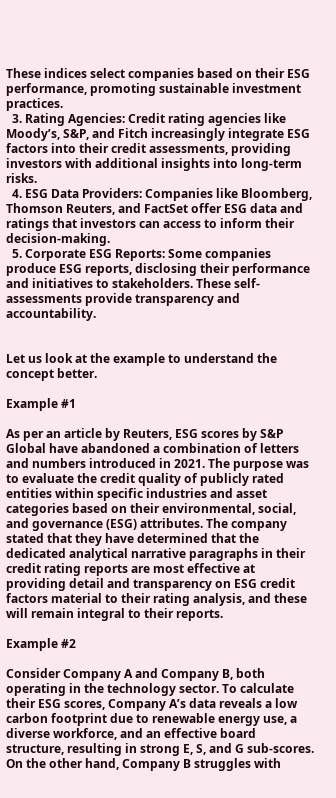These indices select companies based on their ESG performance, promoting sustainable investment practices.
  3. Rating Agencies: Credit rating agencies like Moody’s, S&P, and Fitch increasingly integrate ESG factors into their credit assessments, providing investors with additional insights into long-term risks.
  4. ESG Data Providers: Companies like Bloomberg, Thomson Reuters, and FactSet offer ESG data and ratings that investors can access to inform their decision-making.
  5. Corporate ESG Reports: Some companies produce ESG reports, disclosing their performance and initiatives to stakeholders. These self-assessments provide transparency and accountability.


Let us look at the example to understand the concept better.

Example #1

As per an article by Reuters, ESG scores by S&P Global have abandoned a combination of letters and numbers introduced in 2021. The purpose was to evaluate the credit quality of publicly rated entities within specific industries and asset categories based on their environmental, social, and governance (ESG) attributes. The company stated that they have determined that the dedicated analytical narrative paragraphs in their credit rating reports are most effective at providing detail and transparency on ESG credit factors material to their rating analysis, and these will remain integral to their reports.

Example #2

Consider Company A and Company B, both operating in the technology sector. To calculate their ESG scores, Company A’s data reveals a low carbon footprint due to renewable energy use, a diverse workforce, and an effective board structure, resulting in strong E, S, and G sub-scores. On the other hand, Company B struggles with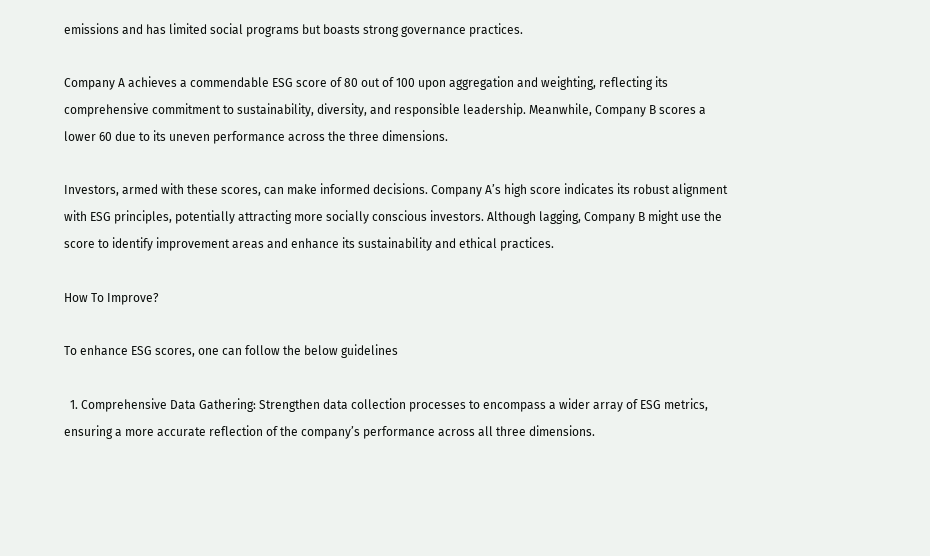emissions and has limited social programs but boasts strong governance practices.

Company A achieves a commendable ESG score of 80 out of 100 upon aggregation and weighting, reflecting its comprehensive commitment to sustainability, diversity, and responsible leadership. Meanwhile, Company B scores a lower 60 due to its uneven performance across the three dimensions.

Investors, armed with these scores, can make informed decisions. Company A’s high score indicates its robust alignment with ESG principles, potentially attracting more socially conscious investors. Although lagging, Company B might use the score to identify improvement areas and enhance its sustainability and ethical practices.

How To Improve?

To enhance ESG scores, one can follow the below guidelines

  1. Comprehensive Data Gathering: Strengthen data collection processes to encompass a wider array of ESG metrics, ensuring a more accurate reflection of the company’s performance across all three dimensions.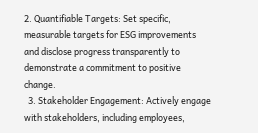2. Quantifiable Targets: Set specific, measurable targets for ESG improvements and disclose progress transparently to demonstrate a commitment to positive change.
  3. Stakeholder Engagement: Actively engage with stakeholders, including employees,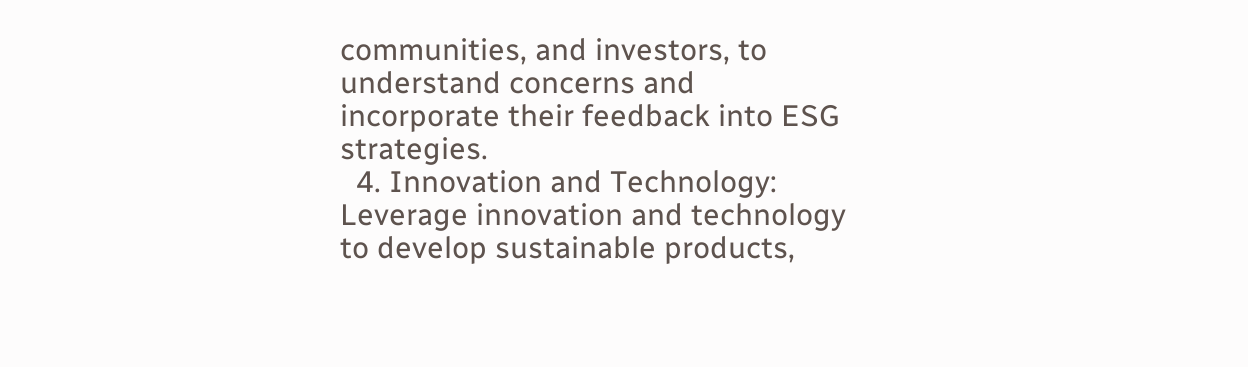communities, and investors, to understand concerns and incorporate their feedback into ESG strategies.
  4. Innovation and Technology: Leverage innovation and technology to develop sustainable products,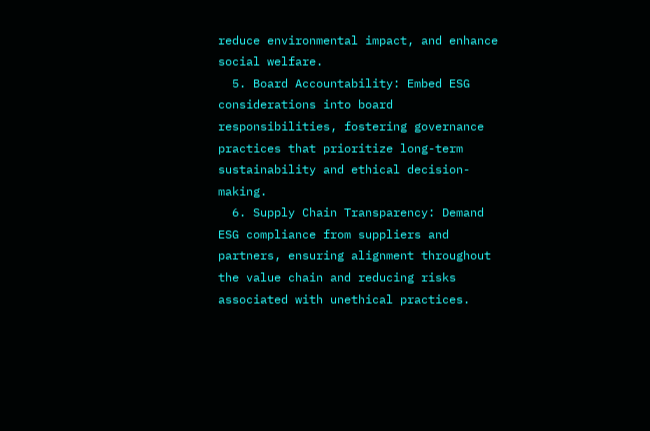reduce environmental impact, and enhance social welfare.
  5. Board Accountability: Embed ESG considerations into board responsibilities, fostering governance practices that prioritize long-term sustainability and ethical decision-making.
  6. Supply Chain Transparency: Demand ESG compliance from suppliers and partners, ensuring alignment throughout the value chain and reducing risks associated with unethical practices.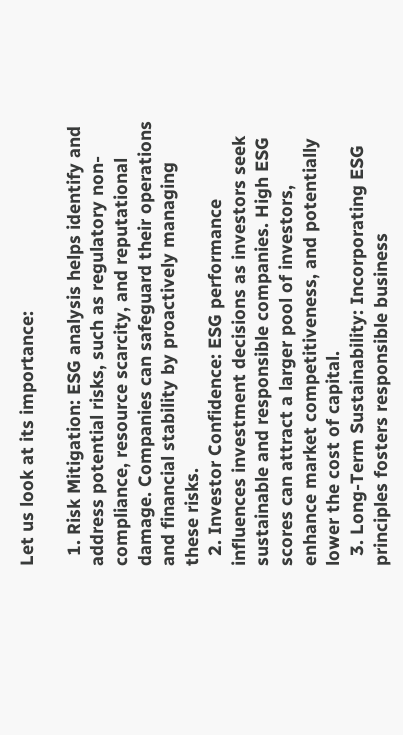Let us look at its importance:

  1. Risk Mitigation: ESG analysis helps identify and address potential risks, such as regulatory non-compliance, resource scarcity, and reputational damage. Companies can safeguard their operations and financial stability by proactively managing these risks.
  2. Investor Confidence: ESG performance influences investment decisions as investors seek sustainable and responsible companies. High ESG scores can attract a larger pool of investors, enhance market competitiveness, and potentially lower the cost of capital.
  3. Long-Term Sustainability: Incorporating ESG principles fosters responsible business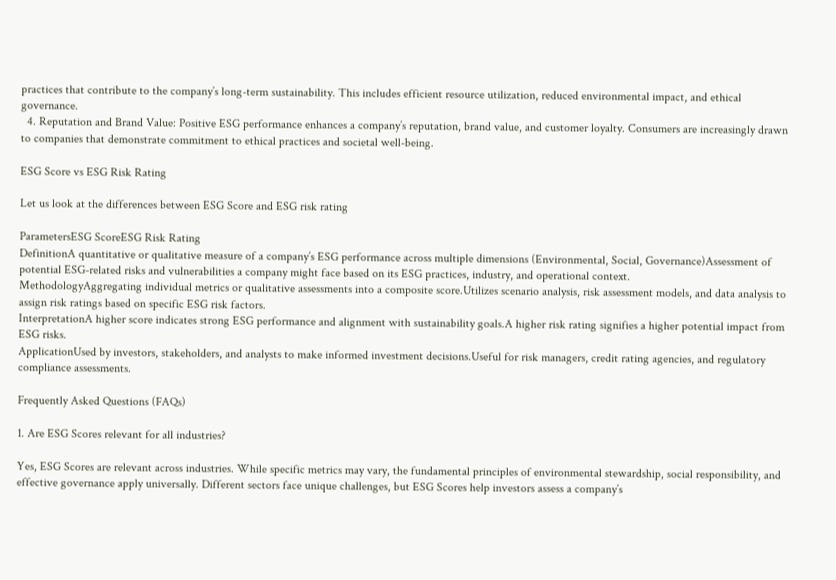practices that contribute to the company’s long-term sustainability. This includes efficient resource utilization, reduced environmental impact, and ethical governance.
  4. Reputation and Brand Value: Positive ESG performance enhances a company’s reputation, brand value, and customer loyalty. Consumers are increasingly drawn to companies that demonstrate commitment to ethical practices and societal well-being.

ESG Score vs ESG Risk Rating

Let us look at the differences between ESG Score and ESG risk rating

ParametersESG ScoreESG Risk Rating
DefinitionA quantitative or qualitative measure of a company’s ESG performance across multiple dimensions (Environmental, Social, Governance)Assessment of potential ESG-related risks and vulnerabilities a company might face based on its ESG practices, industry, and operational context.
MethodologyAggregating individual metrics or qualitative assessments into a composite score.Utilizes scenario analysis, risk assessment models, and data analysis to assign risk ratings based on specific ESG risk factors.
InterpretationA higher score indicates strong ESG performance and alignment with sustainability goals.A higher risk rating signifies a higher potential impact from ESG risks.
ApplicationUsed by investors, stakeholders, and analysts to make informed investment decisions.Useful for risk managers, credit rating agencies, and regulatory compliance assessments.

Frequently Asked Questions (FAQs)

1. Are ESG Scores relevant for all industries?

Yes, ESG Scores are relevant across industries. While specific metrics may vary, the fundamental principles of environmental stewardship, social responsibility, and effective governance apply universally. Different sectors face unique challenges, but ESG Scores help investors assess a company’s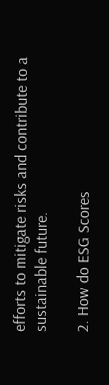efforts to mitigate risks and contribute to a sustainable future.

2. How do ESG Scores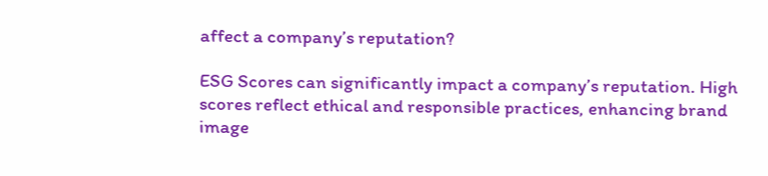affect a company’s reputation?

ESG Scores can significantly impact a company’s reputation. High scores reflect ethical and responsible practices, enhancing brand image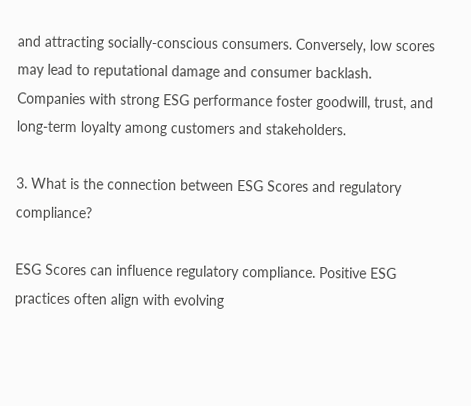and attracting socially-conscious consumers. Conversely, low scores may lead to reputational damage and consumer backlash. Companies with strong ESG performance foster goodwill, trust, and long-term loyalty among customers and stakeholders.

3. What is the connection between ESG Scores and regulatory compliance?

ESG Scores can influence regulatory compliance. Positive ESG practices often align with evolving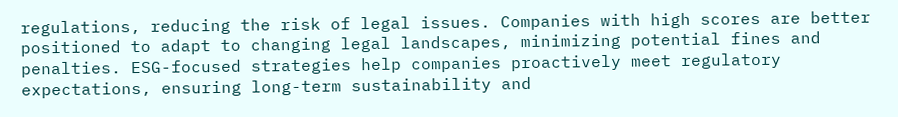regulations, reducing the risk of legal issues. Companies with high scores are better positioned to adapt to changing legal landscapes, minimizing potential fines and penalties. ESG-focused strategies help companies proactively meet regulatory expectations, ensuring long-term sustainability and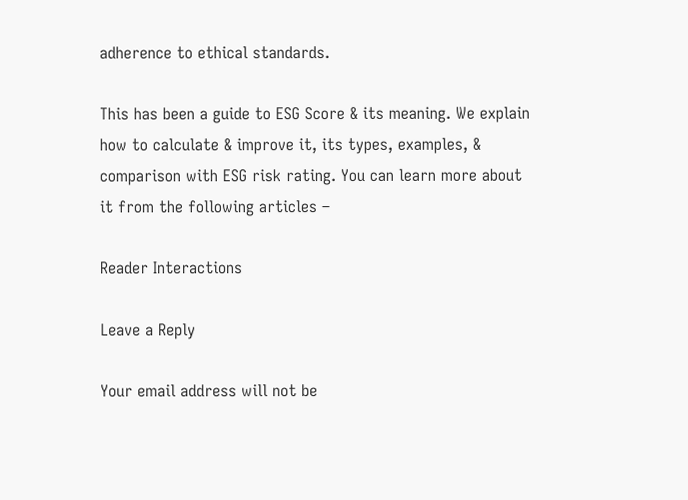adherence to ethical standards.

This has been a guide to ESG Score & its meaning. We explain how to calculate & improve it, its types, examples, & comparison with ESG risk rating. You can learn more about it from the following articles –

Reader Interactions

Leave a Reply

Your email address will not be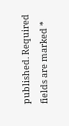published. Required fields are marked *